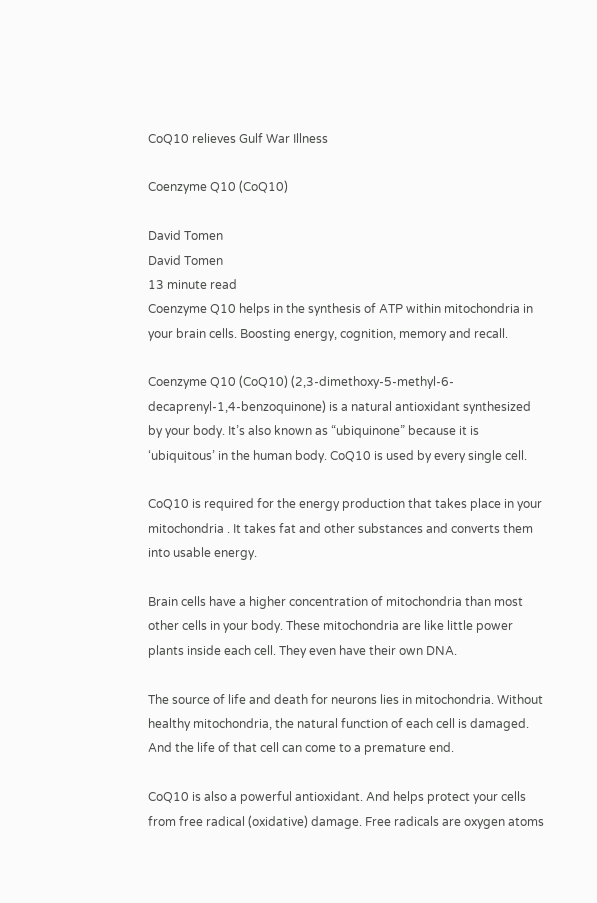CoQ10 relieves Gulf War Illness

Coenzyme Q10 (CoQ10)

David Tomen
David Tomen
13 minute read
Coenzyme Q10 helps in the synthesis of ATP within mitochondria in your brain cells. Boosting energy, cognition, memory and recall.

Coenzyme Q10 (CoQ10) (2,3-dimethoxy-5-methyl-6-decaprenyl-1,4-benzoquinone) is a natural antioxidant synthesized by your body. It’s also known as “ubiquinone” because it is ‘ubiquitous’ in the human body. CoQ10 is used by every single cell.

CoQ10 is required for the energy production that takes place in your mitochondria . It takes fat and other substances and converts them into usable energy.

Brain cells have a higher concentration of mitochondria than most other cells in your body. These mitochondria are like little power plants inside each cell. They even have their own DNA.

The source of life and death for neurons lies in mitochondria. Without healthy mitochondria, the natural function of each cell is damaged. And the life of that cell can come to a premature end.

CoQ10 is also a powerful antioxidant. And helps protect your cells from free radical (oxidative) damage. Free radicals are oxygen atoms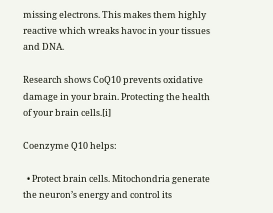missing electrons. This makes them highly reactive which wreaks havoc in your tissues and DNA.

Research shows CoQ10 prevents oxidative damage in your brain. Protecting the health of your brain cells.[i]

Coenzyme Q10 helps:

  • Protect brain cells. Mitochondria generate the neuron’s energy and control its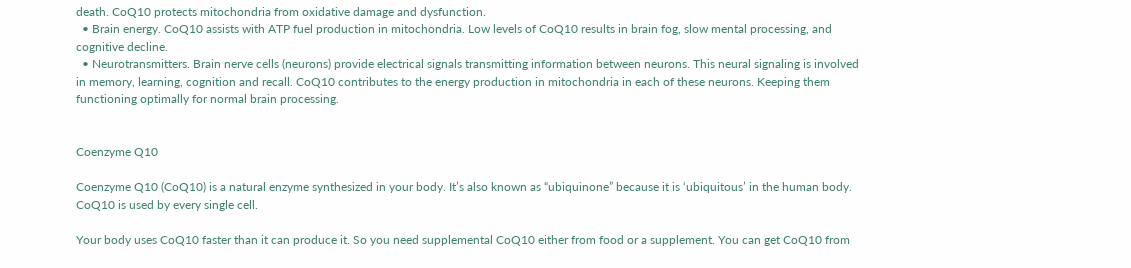death. CoQ10 protects mitochondria from oxidative damage and dysfunction.
  • Brain energy. CoQ10 assists with ATP fuel production in mitochondria. Low levels of CoQ10 results in brain fog, slow mental processing, and cognitive decline.
  • Neurotransmitters. Brain nerve cells (neurons) provide electrical signals transmitting information between neurons. This neural signaling is involved in memory, learning, cognition and recall. CoQ10 contributes to the energy production in mitochondria in each of these neurons. Keeping them functioning optimally for normal brain processing.


Coenzyme Q10

Coenzyme Q10 (CoQ10) is a natural enzyme synthesized in your body. It’s also known as “ubiquinone” because it is ‘ubiquitous’ in the human body. CoQ10 is used by every single cell.

Your body uses CoQ10 faster than it can produce it. So you need supplemental CoQ10 either from food or a supplement. You can get CoQ10 from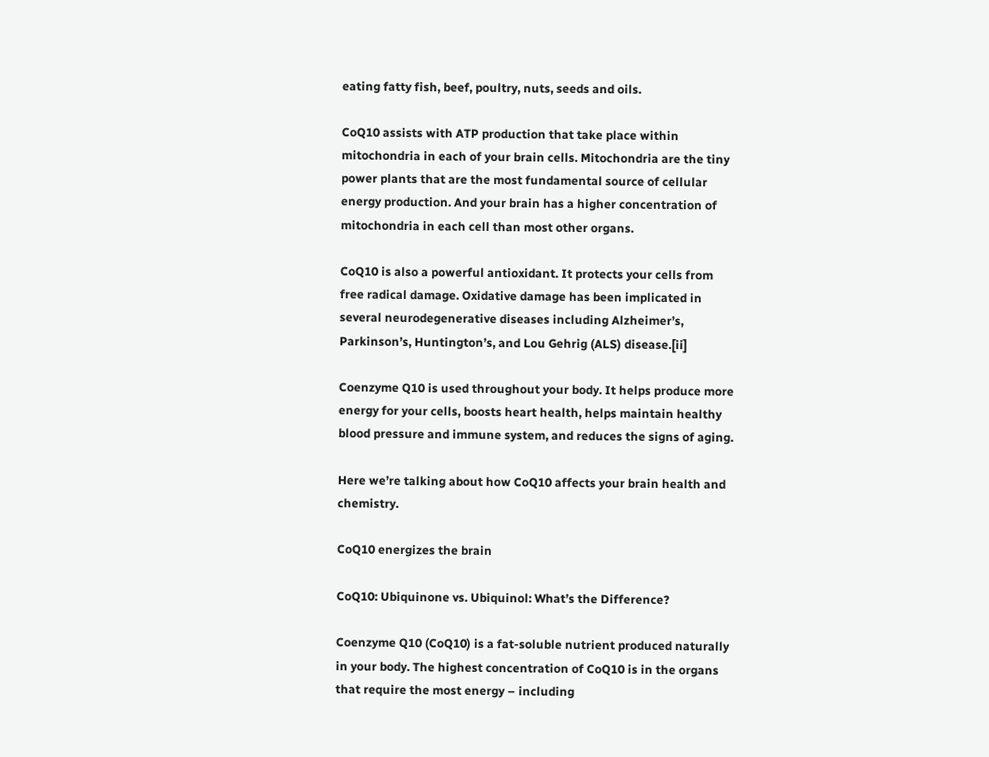eating fatty fish, beef, poultry, nuts, seeds and oils.

CoQ10 assists with ATP production that take place within mitochondria in each of your brain cells. Mitochondria are the tiny power plants that are the most fundamental source of cellular energy production. And your brain has a higher concentration of mitochondria in each cell than most other organs.

CoQ10 is also a powerful antioxidant. It protects your cells from free radical damage. Oxidative damage has been implicated in several neurodegenerative diseases including Alzheimer’s, Parkinson’s, Huntington’s, and Lou Gehrig (ALS) disease.[ii]

Coenzyme Q10 is used throughout your body. It helps produce more energy for your cells, boosts heart health, helps maintain healthy blood pressure and immune system, and reduces the signs of aging.

Here we’re talking about how CoQ10 affects your brain health and chemistry.

CoQ10 energizes the brain

CoQ10: Ubiquinone vs. Ubiquinol: What’s the Difference?

Coenzyme Q10 (CoQ10) is a fat-soluble nutrient produced naturally in your body. The highest concentration of CoQ10 is in the organs that require the most energy – including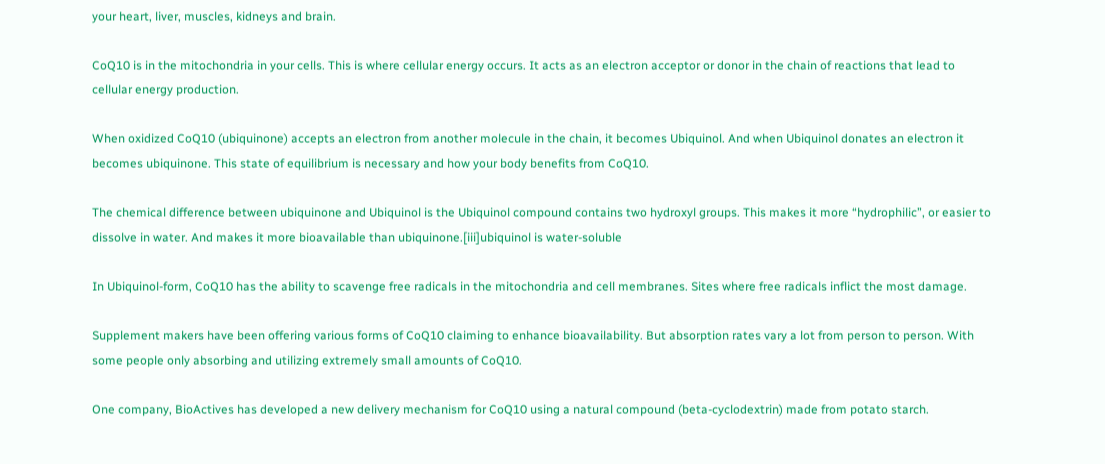your heart, liver, muscles, kidneys and brain.

CoQ10 is in the mitochondria in your cells. This is where cellular energy occurs. It acts as an electron acceptor or donor in the chain of reactions that lead to cellular energy production.

When oxidized CoQ10 (ubiquinone) accepts an electron from another molecule in the chain, it becomes Ubiquinol. And when Ubiquinol donates an electron it becomes ubiquinone. This state of equilibrium is necessary and how your body benefits from CoQ10.

The chemical difference between ubiquinone and Ubiquinol is the Ubiquinol compound contains two hydroxyl groups. This makes it more “hydrophilic”, or easier to dissolve in water. And makes it more bioavailable than ubiquinone.[iii]ubiquinol is water-soluble

In Ubiquinol-form, CoQ10 has the ability to scavenge free radicals in the mitochondria and cell membranes. Sites where free radicals inflict the most damage.

Supplement makers have been offering various forms of CoQ10 claiming to enhance bioavailability. But absorption rates vary a lot from person to person. With some people only absorbing and utilizing extremely small amounts of CoQ10.

One company, BioActives has developed a new delivery mechanism for CoQ10 using a natural compound (beta-cyclodextrin) made from potato starch.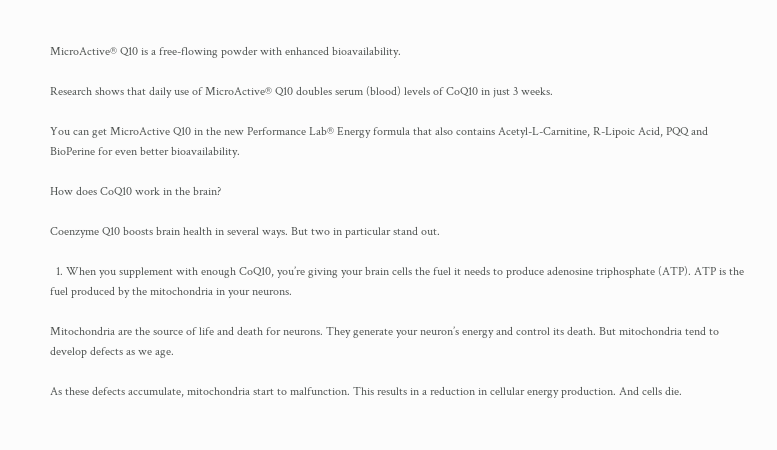MicroActive® Q10 is a free-flowing powder with enhanced bioavailability.

Research shows that daily use of MicroActive® Q10 doubles serum (blood) levels of CoQ10 in just 3 weeks.

You can get MicroActive Q10 in the new Performance Lab® Energy formula that also contains Acetyl-L-Carnitine, R-Lipoic Acid, PQQ and BioPerine for even better bioavailability.

How does CoQ10 work in the brain?

Coenzyme Q10 boosts brain health in several ways. But two in particular stand out.

  1. When you supplement with enough CoQ10, you’re giving your brain cells the fuel it needs to produce adenosine triphosphate (ATP). ATP is the fuel produced by the mitochondria in your neurons.

Mitochondria are the source of life and death for neurons. They generate your neuron’s energy and control its death. But mitochondria tend to develop defects as we age.

As these defects accumulate, mitochondria start to malfunction. This results in a reduction in cellular energy production. And cells die.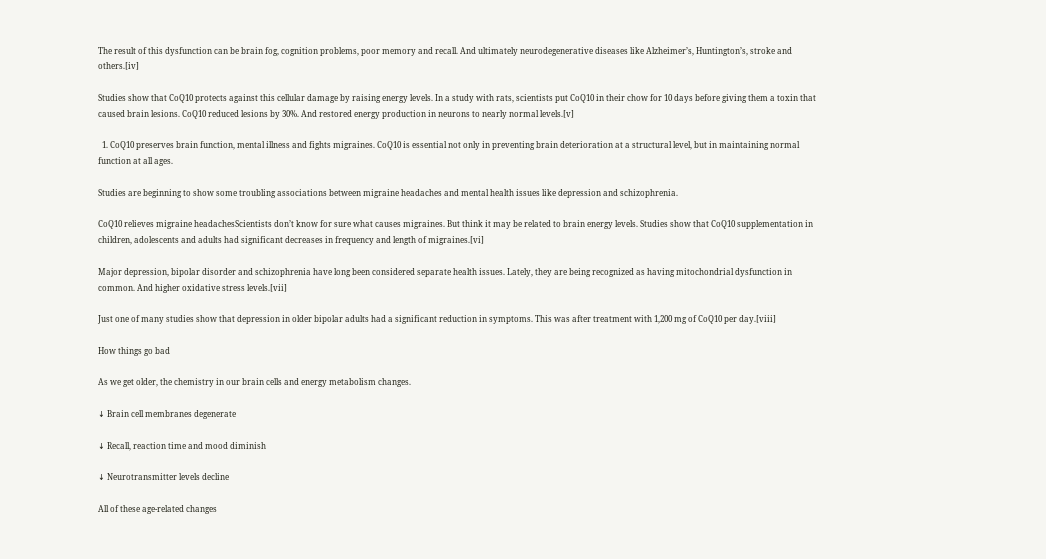The result of this dysfunction can be brain fog, cognition problems, poor memory and recall. And ultimately neurodegenerative diseases like Alzheimer’s, Huntington’s, stroke and others.[iv]

Studies show that CoQ10 protects against this cellular damage by raising energy levels. In a study with rats, scientists put CoQ10 in their chow for 10 days before giving them a toxin that caused brain lesions. CoQ10 reduced lesions by 30%. And restored energy production in neurons to nearly normal levels.[v]

  1. CoQ10 preserves brain function, mental illness and fights migraines. CoQ10 is essential not only in preventing brain deterioration at a structural level, but in maintaining normal function at all ages.

Studies are beginning to show some troubling associations between migraine headaches and mental health issues like depression and schizophrenia.

CoQ10 relieves migraine headachesScientists don’t know for sure what causes migraines. But think it may be related to brain energy levels. Studies show that CoQ10 supplementation in children, adolescents and adults had significant decreases in frequency and length of migraines.[vi]

Major depression, bipolar disorder and schizophrenia have long been considered separate health issues. Lately, they are being recognized as having mitochondrial dysfunction in common. And higher oxidative stress levels.[vii]

Just one of many studies show that depression in older bipolar adults had a significant reduction in symptoms. This was after treatment with 1,200 mg of CoQ10 per day.[viii]

How things go bad

As we get older, the chemistry in our brain cells and energy metabolism changes.

↓ Brain cell membranes degenerate

↓ Recall, reaction time and mood diminish

↓ Neurotransmitter levels decline

All of these age-related changes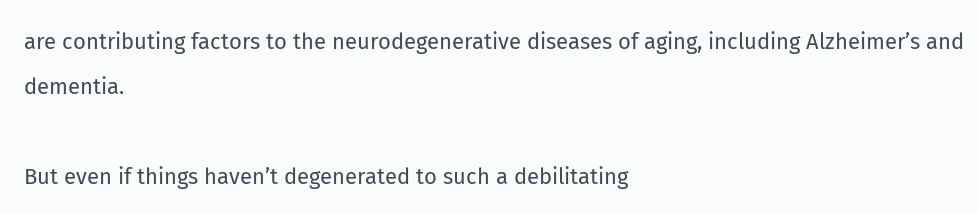are contributing factors to the neurodegenerative diseases of aging, including Alzheimer’s and dementia.

But even if things haven’t degenerated to such a debilitating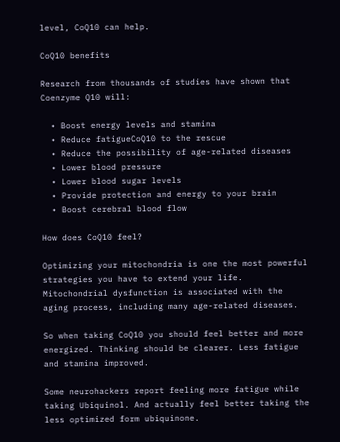level, CoQ10 can help.

CoQ10 benefits

Research from thousands of studies have shown that Coenzyme Q10 will:

  • Boost energy levels and stamina
  • Reduce fatigueCoQ10 to the rescue
  • Reduce the possibility of age-related diseases
  • Lower blood pressure
  • Lower blood sugar levels
  • Provide protection and energy to your brain
  • Boost cerebral blood flow

How does CoQ10 feel?

Optimizing your mitochondria is one the most powerful strategies you have to extend your life. Mitochondrial dysfunction is associated with the aging process, including many age-related diseases.

So when taking CoQ10 you should feel better and more energized. Thinking should be clearer. Less fatigue and stamina improved.

Some neurohackers report feeling more fatigue while taking Ubiquinol. And actually feel better taking the less optimized form ubiquinone.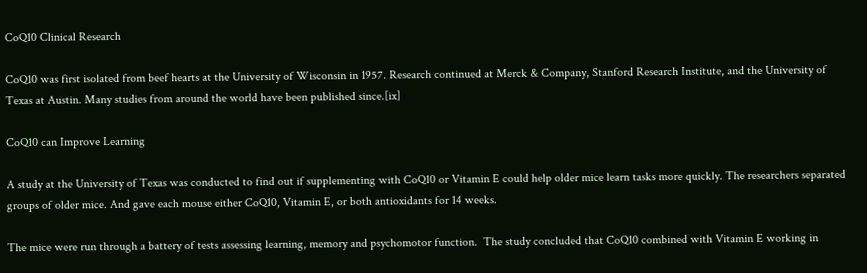CoQ10 Clinical Research

CoQ10 was first isolated from beef hearts at the University of Wisconsin in 1957. Research continued at Merck & Company, Stanford Research Institute, and the University of Texas at Austin. Many studies from around the world have been published since.[ix]

CoQ10 can Improve Learning

A study at the University of Texas was conducted to find out if supplementing with CoQ10 or Vitamin E could help older mice learn tasks more quickly. The researchers separated groups of older mice. And gave each mouse either CoQ10, Vitamin E, or both antioxidants for 14 weeks.

The mice were run through a battery of tests assessing learning, memory and psychomotor function.  The study concluded that CoQ10 combined with Vitamin E working in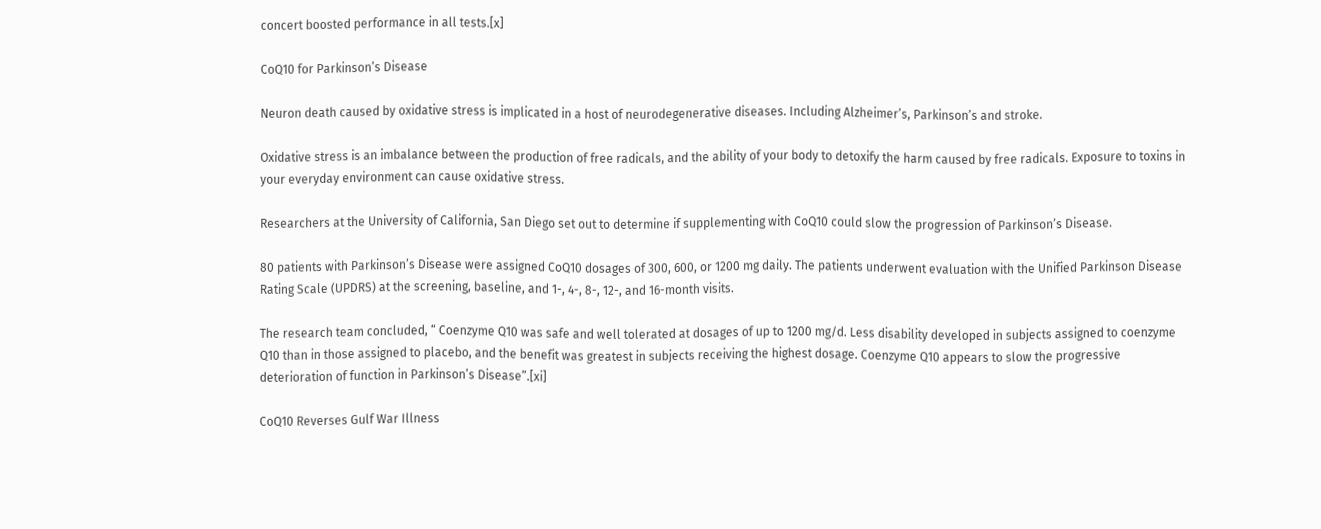concert boosted performance in all tests.[x]

CoQ10 for Parkinson’s Disease

Neuron death caused by oxidative stress is implicated in a host of neurodegenerative diseases. Including Alzheimer’s, Parkinson’s and stroke.

Oxidative stress is an imbalance between the production of free radicals, and the ability of your body to detoxify the harm caused by free radicals. Exposure to toxins in your everyday environment can cause oxidative stress.

Researchers at the University of California, San Diego set out to determine if supplementing with CoQ10 could slow the progression of Parkinson’s Disease.

80 patients with Parkinson’s Disease were assigned CoQ10 dosages of 300, 600, or 1200 mg daily. The patients underwent evaluation with the Unified Parkinson Disease Rating Scale (UPDRS) at the screening, baseline, and 1-, 4-, 8-, 12-, and 16-month visits.

The research team concluded, “ Coenzyme Q10 was safe and well tolerated at dosages of up to 1200 mg/d. Less disability developed in subjects assigned to coenzyme Q10 than in those assigned to placebo, and the benefit was greatest in subjects receiving the highest dosage. Coenzyme Q10 appears to slow the progressive deterioration of function in Parkinson’s Disease”.[xi]

CoQ10 Reverses Gulf War Illness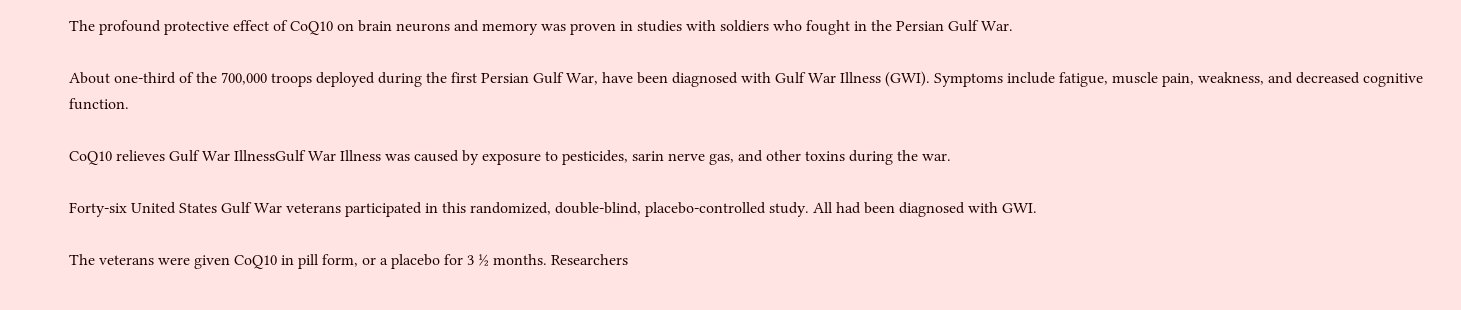The profound protective effect of CoQ10 on brain neurons and memory was proven in studies with soldiers who fought in the Persian Gulf War.

About one-third of the 700,000 troops deployed during the first Persian Gulf War, have been diagnosed with Gulf War Illness (GWI). Symptoms include fatigue, muscle pain, weakness, and decreased cognitive function.

CoQ10 relieves Gulf War IllnessGulf War Illness was caused by exposure to pesticides, sarin nerve gas, and other toxins during the war.

Forty-six United States Gulf War veterans participated in this randomized, double-blind, placebo-controlled study. All had been diagnosed with GWI.

The veterans were given CoQ10 in pill form, or a placebo for 3 ½ months. Researchers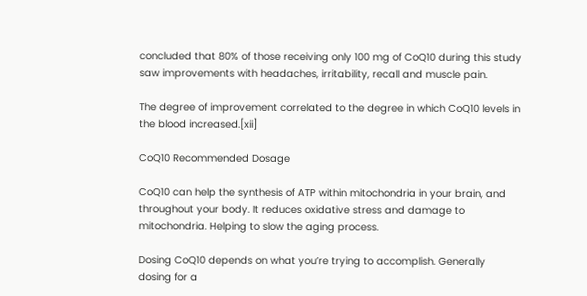concluded that 80% of those receiving only 100 mg of CoQ10 during this study saw improvements with headaches, irritability, recall and muscle pain.

The degree of improvement correlated to the degree in which CoQ10 levels in the blood increased.[xii]

CoQ10 Recommended Dosage

CoQ10 can help the synthesis of ATP within mitochondria in your brain, and throughout your body. It reduces oxidative stress and damage to mitochondria. Helping to slow the aging process.

Dosing CoQ10 depends on what you’re trying to accomplish. Generally dosing for a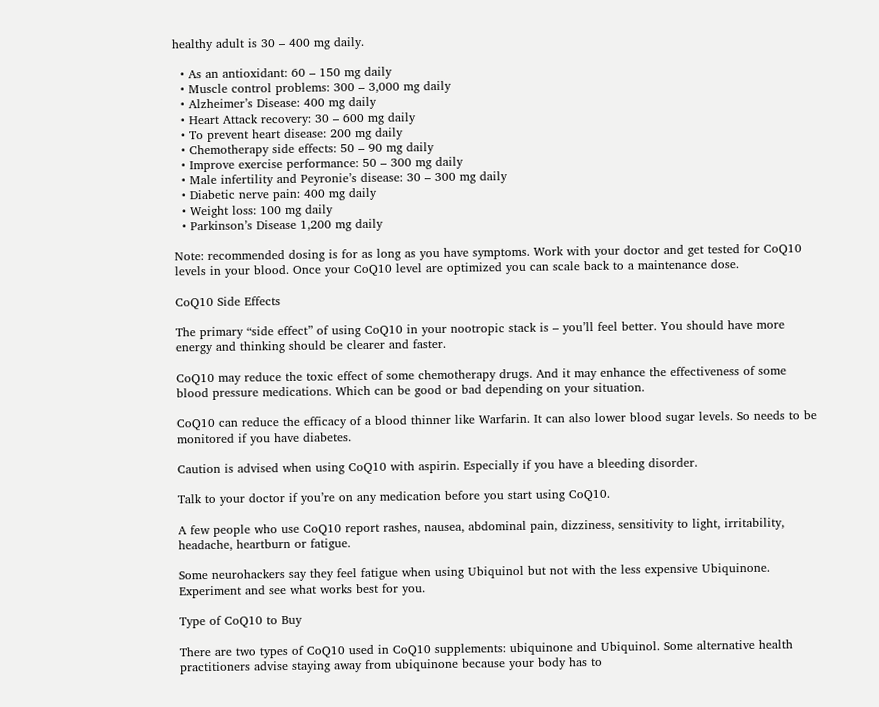healthy adult is 30 – 400 mg daily.

  • As an antioxidant: 60 – 150 mg daily
  • Muscle control problems: 300 – 3,000 mg daily
  • Alzheimer’s Disease: 400 mg daily
  • Heart Attack recovery: 30 – 600 mg daily
  • To prevent heart disease: 200 mg daily
  • Chemotherapy side effects: 50 – 90 mg daily
  • Improve exercise performance: 50 – 300 mg daily
  • Male infertility and Peyronie’s disease: 30 – 300 mg daily
  • Diabetic nerve pain: 400 mg daily
  • Weight loss: 100 mg daily
  • Parkinson’s Disease 1,200 mg daily

Note: recommended dosing is for as long as you have symptoms. Work with your doctor and get tested for CoQ10 levels in your blood. Once your CoQ10 level are optimized you can scale back to a maintenance dose.

CoQ10 Side Effects

The primary “side effect” of using CoQ10 in your nootropic stack is – you’ll feel better. You should have more energy and thinking should be clearer and faster.

CoQ10 may reduce the toxic effect of some chemotherapy drugs. And it may enhance the effectiveness of some blood pressure medications. Which can be good or bad depending on your situation.

CoQ10 can reduce the efficacy of a blood thinner like Warfarin. It can also lower blood sugar levels. So needs to be monitored if you have diabetes.

Caution is advised when using CoQ10 with aspirin. Especially if you have a bleeding disorder.

Talk to your doctor if you’re on any medication before you start using CoQ10.

A few people who use CoQ10 report rashes, nausea, abdominal pain, dizziness, sensitivity to light, irritability, headache, heartburn or fatigue.

Some neurohackers say they feel fatigue when using Ubiquinol but not with the less expensive Ubiquinone. Experiment and see what works best for you.

Type of CoQ10 to Buy

There are two types of CoQ10 used in CoQ10 supplements: ubiquinone and Ubiquinol. Some alternative health practitioners advise staying away from ubiquinone because your body has to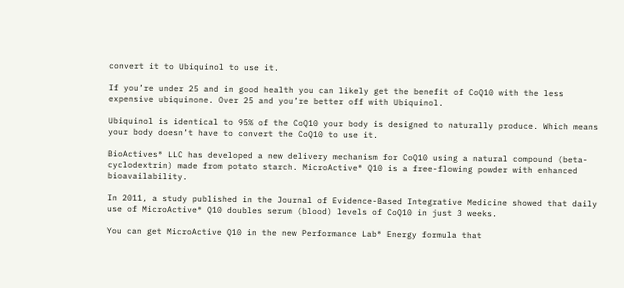convert it to Ubiquinol to use it.

If you’re under 25 and in good health you can likely get the benefit of CoQ10 with the less expensive ubiquinone. Over 25 and you’re better off with Ubiquinol.

Ubiquinol is identical to 95% of the CoQ10 your body is designed to naturally produce. Which means your body doesn’t have to convert the CoQ10 to use it.

BioActives® LLC has developed a new delivery mechanism for CoQ10 using a natural compound (beta-cyclodextrin) made from potato starch. MicroActive® Q10 is a free-flowing powder with enhanced bioavailability.

In 2011, a study published in the Journal of Evidence-Based Integrative Medicine showed that daily use of MicroActive® Q10 doubles serum (blood) levels of CoQ10 in just 3 weeks.

You can get MicroActive Q10 in the new Performance Lab® Energy formula that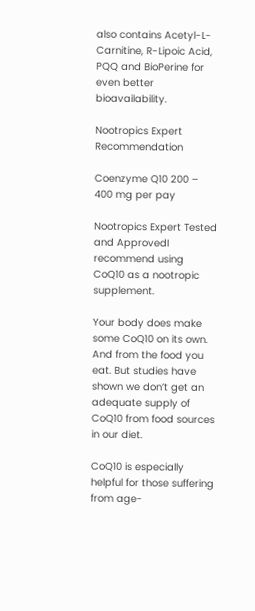also contains Acetyl-L-Carnitine, R-Lipoic Acid, PQQ and BioPerine for even better bioavailability.

Nootropics Expert Recommendation

Coenzyme Q10 200 – 400 mg per pay

Nootropics Expert Tested and ApprovedI recommend using CoQ10 as a nootropic supplement.

Your body does make some CoQ10 on its own. And from the food you eat. But studies have shown we don’t get an adequate supply of CoQ10 from food sources in our diet.

CoQ10 is especially helpful for those suffering from age-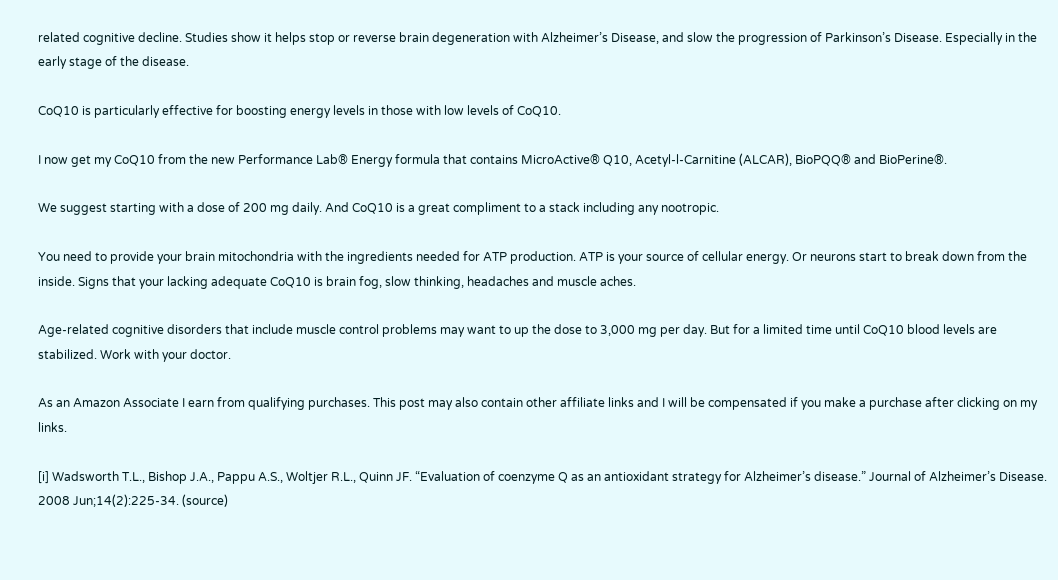related cognitive decline. Studies show it helps stop or reverse brain degeneration with Alzheimer’s Disease, and slow the progression of Parkinson’s Disease. Especially in the early stage of the disease.

CoQ10 is particularly effective for boosting energy levels in those with low levels of CoQ10.

I now get my CoQ10 from the new Performance Lab® Energy formula that contains MicroActive® Q10, Acetyl-l-Carnitine (ALCAR), BioPQQ® and BioPerine®.

We suggest starting with a dose of 200 mg daily. And CoQ10 is a great compliment to a stack including any nootropic.

You need to provide your brain mitochondria with the ingredients needed for ATP production. ATP is your source of cellular energy. Or neurons start to break down from the inside. Signs that your lacking adequate CoQ10 is brain fog, slow thinking, headaches and muscle aches.

Age-related cognitive disorders that include muscle control problems may want to up the dose to 3,000 mg per day. But for a limited time until CoQ10 blood levels are stabilized. Work with your doctor.

As an Amazon Associate I earn from qualifying purchases. This post may also contain other affiliate links and I will be compensated if you make a purchase after clicking on my links.

[i] Wadsworth T.L., Bishop J.A., Pappu A.S., Woltjer R.L., Quinn JF. “Evaluation of coenzyme Q as an antioxidant strategy for Alzheimer’s disease.” Journal of Alzheimer’s Disease. 2008 Jun;14(2):225-34. (source)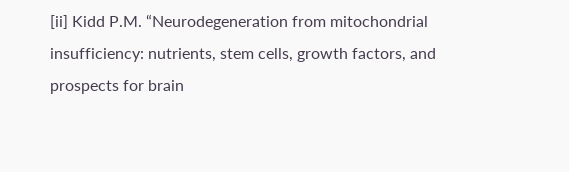[ii] Kidd P.M. “Neurodegeneration from mitochondrial insufficiency: nutrients, stem cells, growth factors, and prospects for brain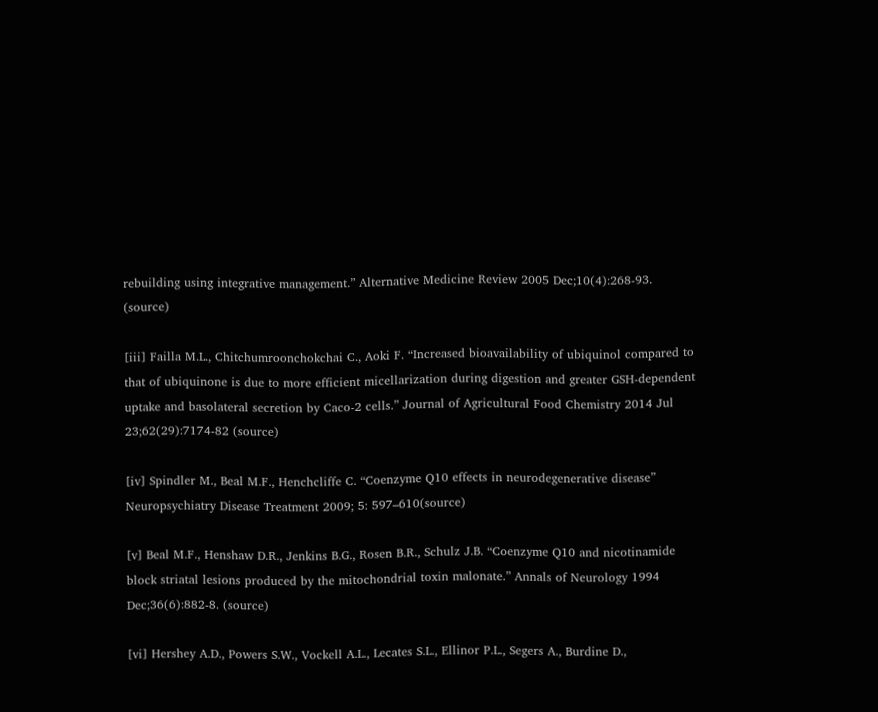rebuilding using integrative management.” Alternative Medicine Review 2005 Dec;10(4):268-93. (source)

[iii] Failla M.L., Chitchumroonchokchai C., Aoki F. “Increased bioavailability of ubiquinol compared to that of ubiquinone is due to more efficient micellarization during digestion and greater GSH-dependent uptake and basolateral secretion by Caco-2 cells.” Journal of Agricultural Food Chemistry 2014 Jul 23;62(29):7174-82 (source)

[iv] Spindler M., Beal M.F., Henchcliffe C. “Coenzyme Q10 effects in neurodegenerative disease” Neuropsychiatry Disease Treatment 2009; 5: 597–610(source)

[v] Beal M.F., Henshaw D.R., Jenkins B.G., Rosen B.R., Schulz J.B. “Coenzyme Q10 and nicotinamide block striatal lesions produced by the mitochondrial toxin malonate.” Annals of Neurology 1994 Dec;36(6):882-8. (source)

[vi] Hershey A.D., Powers S.W., Vockell A.L., Lecates S.L., Ellinor P.L., Segers A., Burdine D.,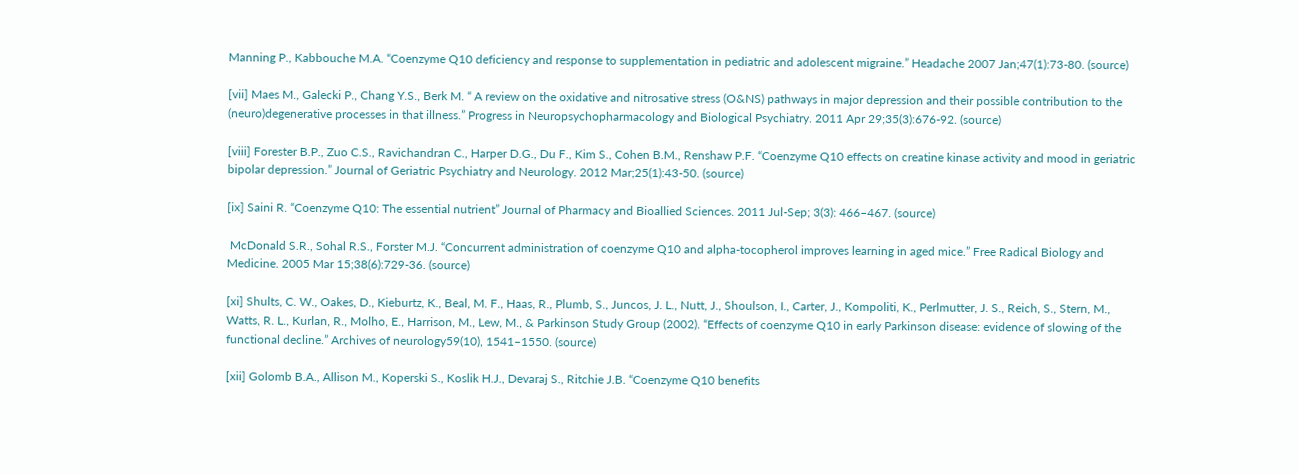Manning P., Kabbouche M.A. “Coenzyme Q10 deficiency and response to supplementation in pediatric and adolescent migraine.” Headache 2007 Jan;47(1):73-80. (source)

[vii] Maes M., Galecki P., Chang Y.S., Berk M. “ A review on the oxidative and nitrosative stress (O&NS) pathways in major depression and their possible contribution to the (neuro)degenerative processes in that illness.” Progress in Neuropsychopharmacology and Biological Psychiatry. 2011 Apr 29;35(3):676-92. (source)

[viii] Forester B.P., Zuo C.S., Ravichandran C., Harper D.G., Du F., Kim S., Cohen B.M., Renshaw P.F. “Coenzyme Q10 effects on creatine kinase activity and mood in geriatric bipolar depression.” Journal of Geriatric Psychiatry and Neurology. 2012 Mar;25(1):43-50. (source)

[ix] Saini R. “Coenzyme Q10: The essential nutrient” Journal of Pharmacy and Bioallied Sciences. 2011 Jul-Sep; 3(3): 466–467. (source)

 McDonald S.R., Sohal R.S., Forster M.J. “Concurrent administration of coenzyme Q10 and alpha-tocopherol improves learning in aged mice.” Free Radical Biology and Medicine. 2005 Mar 15;38(6):729-36. (source)

[xi] Shults, C. W., Oakes, D., Kieburtz, K., Beal, M. F., Haas, R., Plumb, S., Juncos, J. L., Nutt, J., Shoulson, I., Carter, J., Kompoliti, K., Perlmutter, J. S., Reich, S., Stern, M., Watts, R. L., Kurlan, R., Molho, E., Harrison, M., Lew, M., & Parkinson Study Group (2002). “Effects of coenzyme Q10 in early Parkinson disease: evidence of slowing of the functional decline.” Archives of neurology59(10), 1541–1550. (source)

[xii] Golomb B.A., Allison M., Koperski S., Koslik H.J., Devaraj S., Ritchie J.B. “Coenzyme Q10 benefits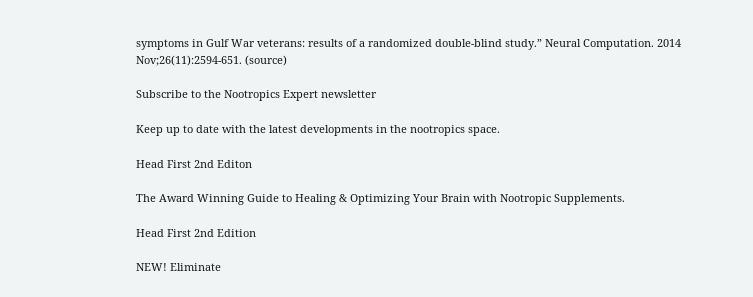symptoms in Gulf War veterans: results of a randomized double-blind study.” Neural Computation. 2014 Nov;26(11):2594-651. (source)

Subscribe to the Nootropics Expert newsletter

Keep up to date with the latest developments in the nootropics space.

Head First 2nd Editon

The Award Winning Guide to Healing & Optimizing Your Brain with Nootropic Supplements.

Head First 2nd Edition

NEW! Eliminate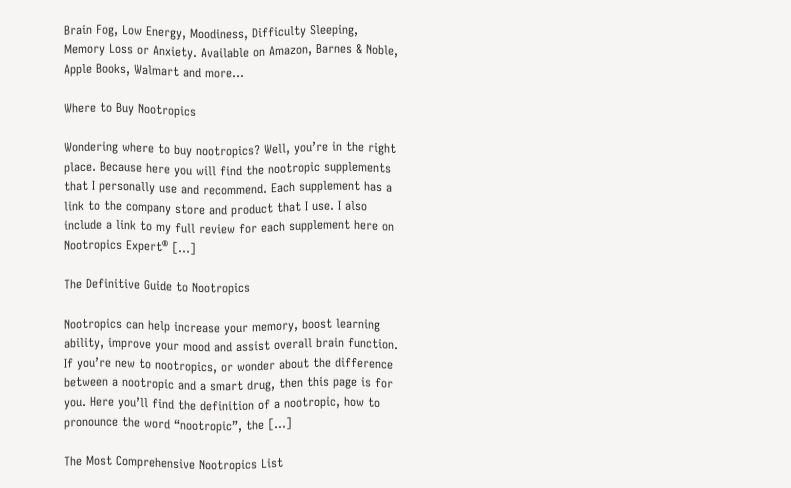Brain Fog, Low Energy, Moodiness, Difficulty Sleeping, Memory Loss or Anxiety. Available on Amazon, Barnes & Noble, Apple Books, Walmart and more...

Where to Buy Nootropics

Wondering where to buy nootropics? Well, you’re in the right place. Because here you will find the nootropic supplements that I personally use and recommend. Each supplement has a link to the company store and product that I use. I also include a link to my full review for each supplement here on Nootropics Expert® […]

The Definitive Guide to Nootropics

Nootropics can help increase your memory, boost learning ability, improve your mood and assist overall brain function. If you’re new to nootropics, or wonder about the difference between a nootropic and a smart drug, then this page is for you. Here you’ll find the definition of a nootropic, how to pronounce the word “nootropic”, the […]

The Most Comprehensive Nootropics List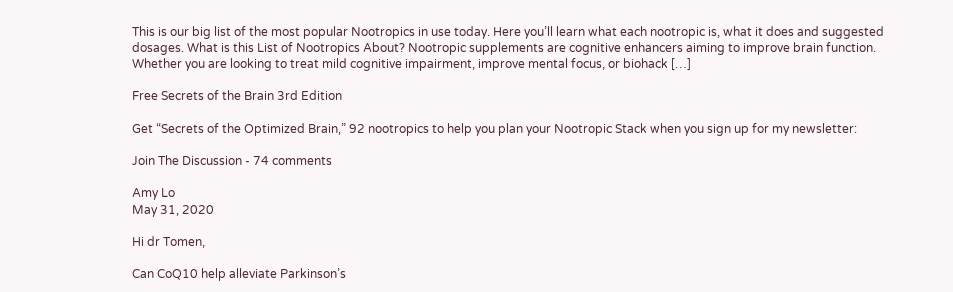This is our big list of the most popular Nootropics in use today. Here you’ll learn what each nootropic is, what it does and suggested dosages. What is this List of Nootropics About? Nootropic supplements are cognitive enhancers aiming to improve brain function. Whether you are looking to treat mild cognitive impairment, improve mental focus, or biohack […]

Free Secrets of the Brain 3rd Edition

Get “Secrets of the Optimized Brain,” 92 nootropics to help you plan your Nootropic Stack when you sign up for my newsletter:

Join The Discussion - 74 comments

Amy Lo
May 31, 2020

Hi dr Tomen,

Can CoQ10 help alleviate Parkinson’s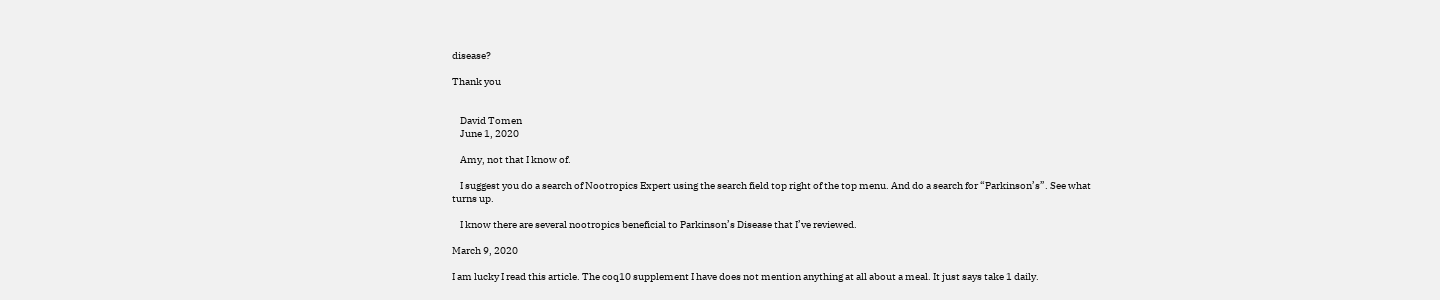disease?

Thank you


    David Tomen
    June 1, 2020

    Amy, not that I know of.

    I suggest you do a search of Nootropics Expert using the search field top right of the top menu. And do a search for “Parkinson’s”. See what turns up.

    I know there are several nootropics beneficial to Parkinson’s Disease that I’ve reviewed.

March 9, 2020

I am lucky I read this article. The coq10 supplement I have does not mention anything at all about a meal. It just says take 1 daily.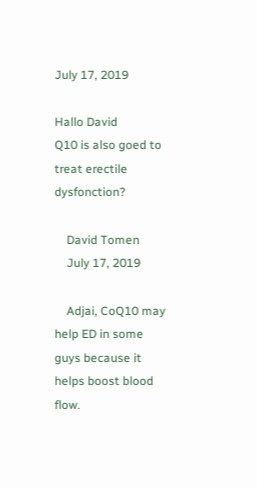July 17, 2019

Hallo David
Q10 is also goed to treat erectile dysfonction?

    David Tomen
    July 17, 2019

    Adjai, CoQ10 may help ED in some guys because it helps boost blood flow.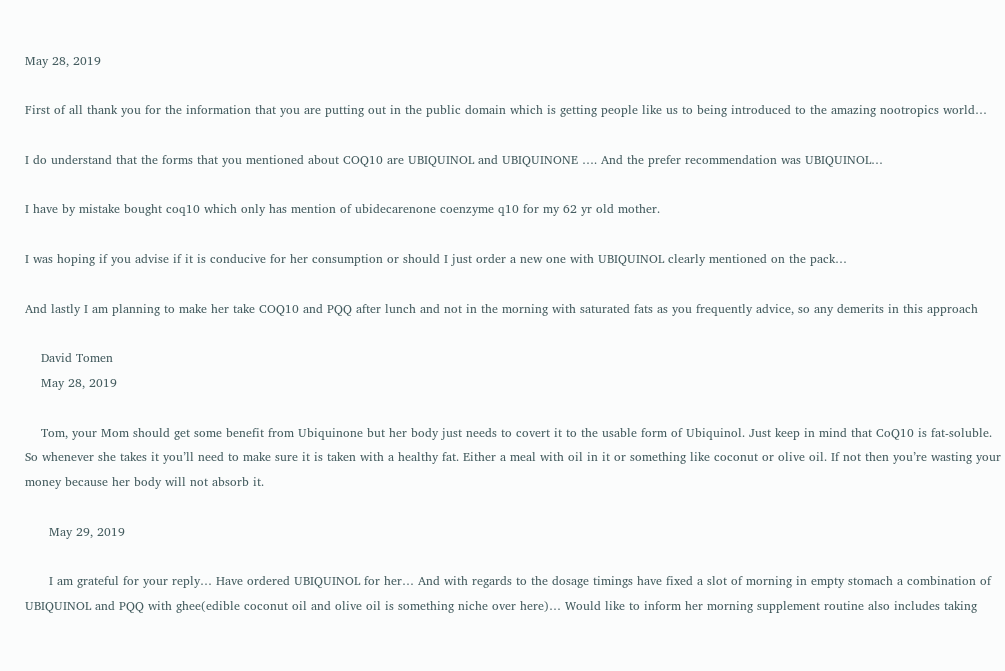May 28, 2019

First of all thank you for the information that you are putting out in the public domain which is getting people like us to being introduced to the amazing nootropics world…

I do understand that the forms that you mentioned about COQ10 are UBIQUINOL and UBIQUINONE …. And the prefer recommendation was UBIQUINOL…

I have by mistake bought coq10 which only has mention of ubidecarenone coenzyme q10 for my 62 yr old mother.

I was hoping if you advise if it is conducive for her consumption or should I just order a new one with UBIQUINOL clearly mentioned on the pack…

And lastly I am planning to make her take COQ10 and PQQ after lunch and not in the morning with saturated fats as you frequently advice, so any demerits in this approach

    David Tomen
    May 28, 2019

    Tom, your Mom should get some benefit from Ubiquinone but her body just needs to covert it to the usable form of Ubiquinol. Just keep in mind that CoQ10 is fat-soluble. So whenever she takes it you’ll need to make sure it is taken with a healthy fat. Either a meal with oil in it or something like coconut or olive oil. If not then you’re wasting your money because her body will not absorb it.

      May 29, 2019

      I am grateful for your reply… Have ordered UBIQUINOL for her… And with regards to the dosage timings have fixed a slot of morning in empty stomach a combination of UBIQUINOL and PQQ with ghee(edible coconut oil and olive oil is something niche over here)… Would like to inform her morning supplement routine also includes taking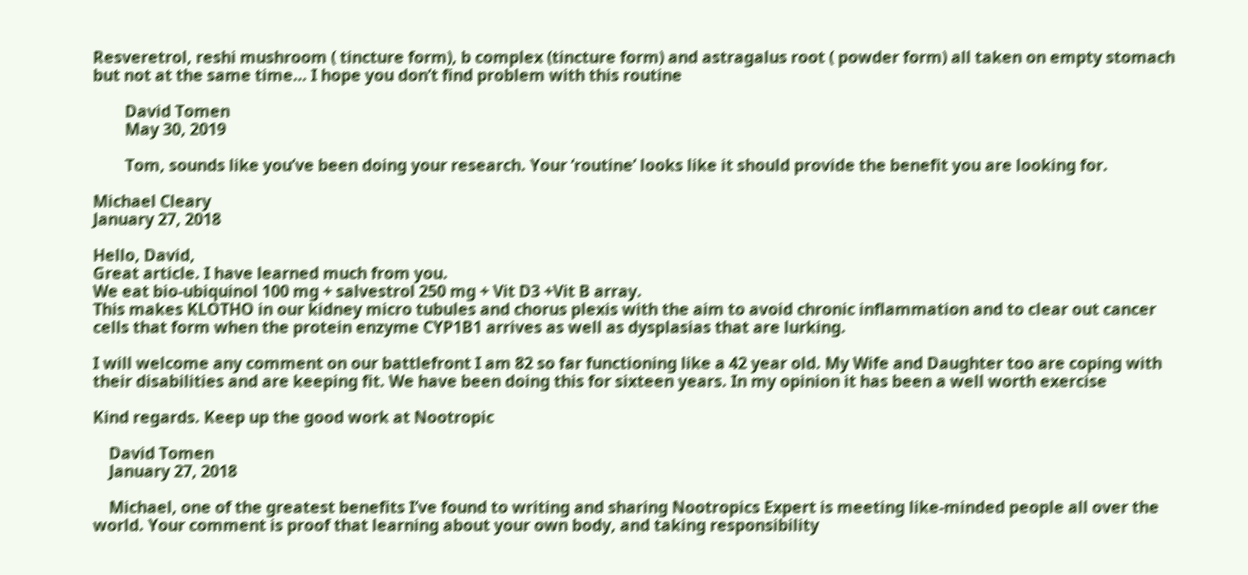Resveretrol, reshi mushroom ( tincture form), b complex (tincture form) and astragalus root ( powder form) all taken on empty stomach but not at the same time… I hope you don’t find problem with this routine

        David Tomen
        May 30, 2019

        Tom, sounds like you’ve been doing your research. Your ‘routine’ looks like it should provide the benefit you are looking for.

Michael Cleary
January 27, 2018

Hello, David,
Great article. I have learned much from you.
We eat bio-ubiquinol 100 mg + salvestrol 250 mg + Vit D3 +Vit B array.
This makes KLOTHO in our kidney micro tubules and chorus plexis with the aim to avoid chronic inflammation and to clear out cancer cells that form when the protein enzyme CYP1B1 arrives as well as dysplasias that are lurking.

I will welcome any comment on our battlefront I am 82 so far functioning like a 42 year old. My Wife and Daughter too are coping with their disabilities and are keeping fit. We have been doing this for sixteen years. In my opinion it has been a well worth exercise

Kind regards. Keep up the good work at Nootropic

    David Tomen
    January 27, 2018

    Michael, one of the greatest benefits I’ve found to writing and sharing Nootropics Expert is meeting like-minded people all over the world. Your comment is proof that learning about your own body, and taking responsibility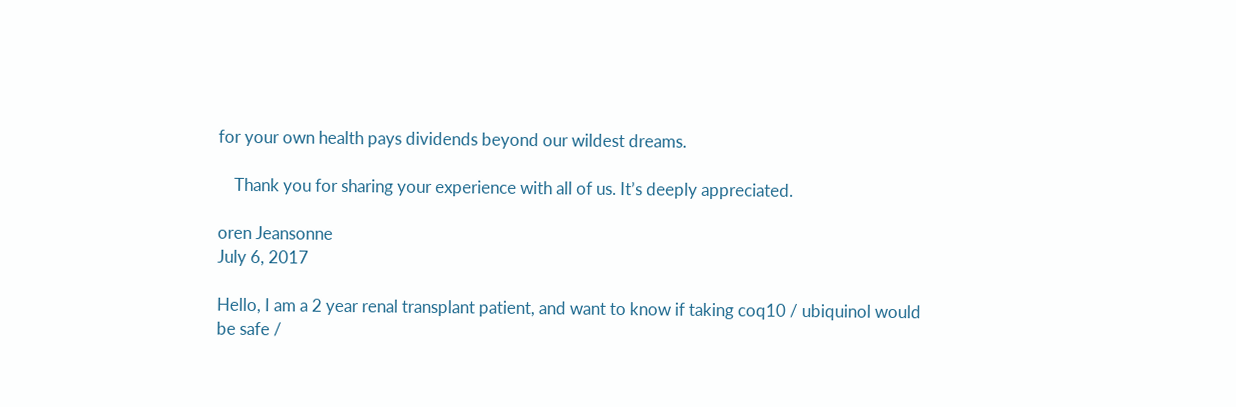for your own health pays dividends beyond our wildest dreams.

    Thank you for sharing your experience with all of us. It’s deeply appreciated.

oren Jeansonne
July 6, 2017

Hello, I am a 2 year renal transplant patient, and want to know if taking coq10 / ubiquinol would be safe /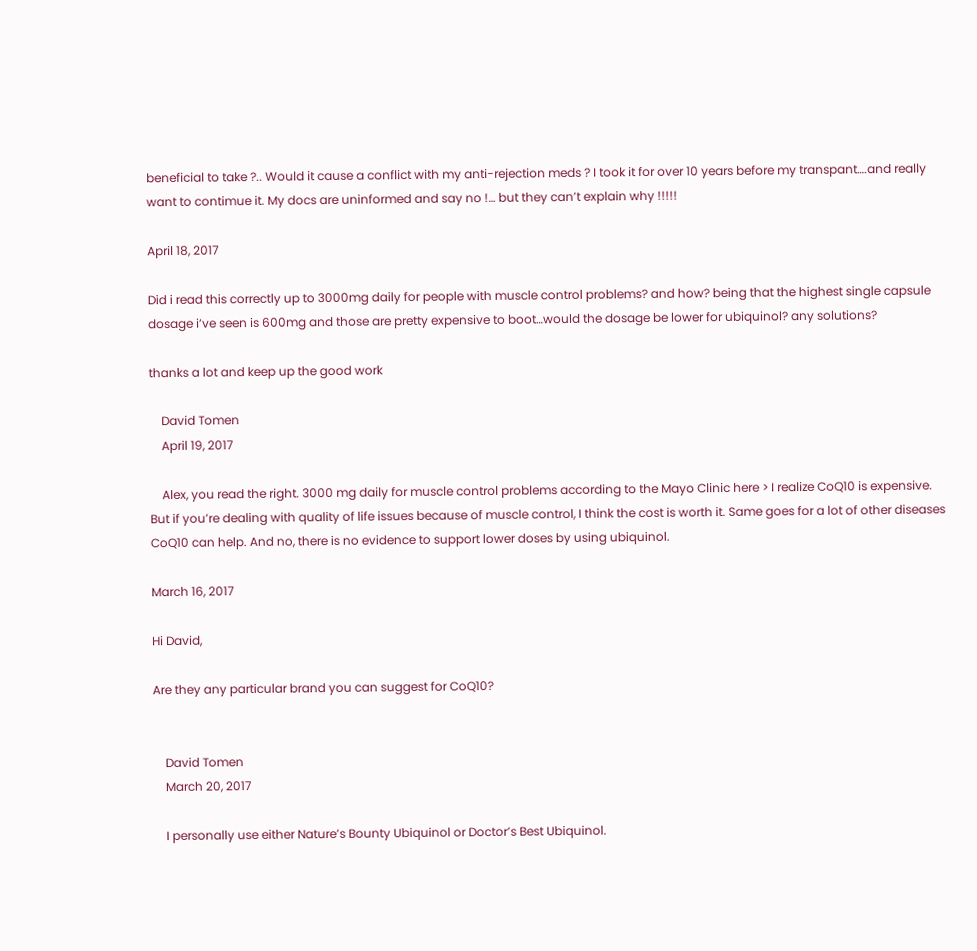beneficial to take ?.. Would it cause a conflict with my anti-rejection meds ? I took it for over 10 years before my transpant….and really want to contimue it. My docs are uninformed and say no !… but they can’t explain why !!!!!

April 18, 2017

Did i read this correctly up to 3000mg daily for people with muscle control problems? and how? being that the highest single capsule dosage i’ve seen is 600mg and those are pretty expensive to boot…would the dosage be lower for ubiquinol? any solutions?

thanks a lot and keep up the good work

    David Tomen
    April 19, 2017

    Alex, you read the right. 3000 mg daily for muscle control problems according to the Mayo Clinic here > I realize CoQ10 is expensive. But if you’re dealing with quality of life issues because of muscle control, I think the cost is worth it. Same goes for a lot of other diseases CoQ10 can help. And no, there is no evidence to support lower doses by using ubiquinol.

March 16, 2017

Hi David,

Are they any particular brand you can suggest for CoQ10?


    David Tomen
    March 20, 2017

    I personally use either Nature’s Bounty Ubiquinol or Doctor’s Best Ubiquinol.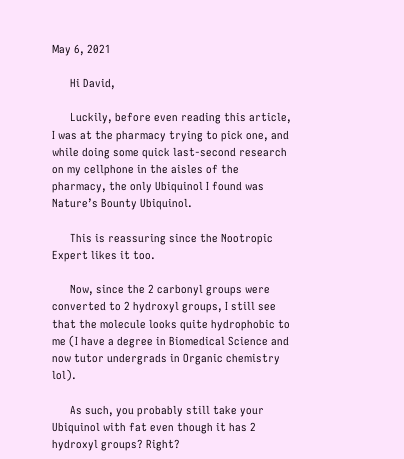May 6, 2021

      Hi David,

      Luckily, before even reading this article, I was at the pharmacy trying to pick one, and while doing some quick last-second research on my cellphone in the aisles of the pharmacy, the only Ubiquinol I found was Nature’s Bounty Ubiquinol.

      This is reassuring since the Nootropic Expert likes it too.

      Now, since the 2 carbonyl groups were converted to 2 hydroxyl groups, I still see that the molecule looks quite hydrophobic to me (I have a degree in Biomedical Science and now tutor undergrads in Organic chemistry lol).

      As such, you probably still take your Ubiquinol with fat even though it has 2 hydroxyl groups? Right?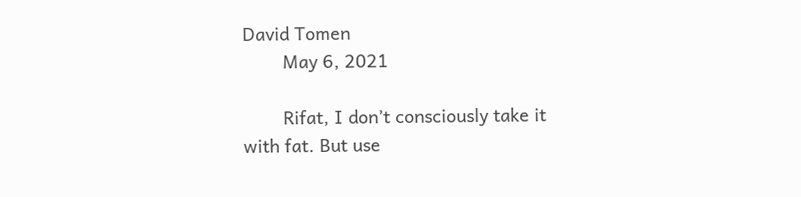David Tomen
        May 6, 2021

        Rifat, I don’t consciously take it with fat. But use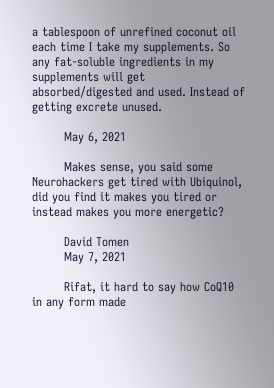a tablespoon of unrefined coconut oil each time I take my supplements. So any fat-soluble ingredients in my supplements will get absorbed/digested and used. Instead of getting excrete unused.

        May 6, 2021

        Makes sense, you said some Neurohackers get tired with Ubiquinol, did you find it makes you tired or instead makes you more energetic?

        David Tomen
        May 7, 2021

        Rifat, it hard to say how CoQ10 in any form made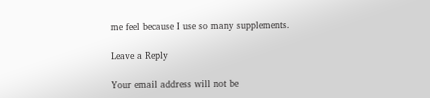me feel because I use so many supplements.

Leave a Reply

Your email address will not be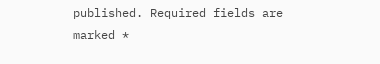published. Required fields are marked *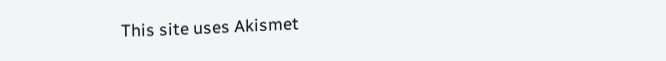This site uses Akismet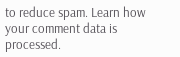to reduce spam. Learn how your comment data is processed.